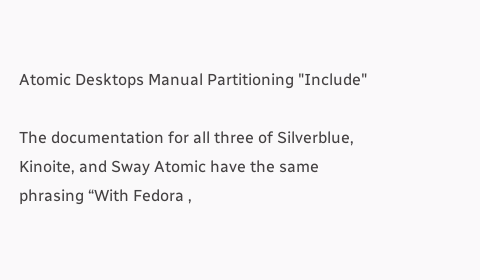Atomic Desktops Manual Partitioning "Include"

The documentation for all three of Silverblue, Kinoite, and Sway Atomic have the same phrasing “With Fedora ,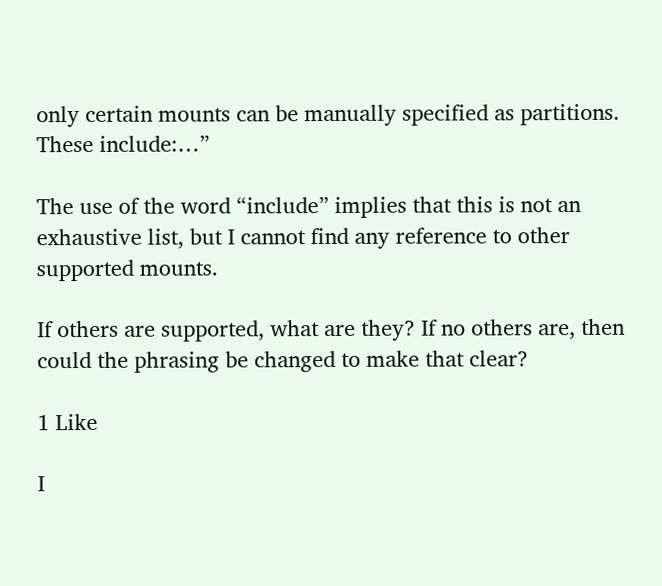only certain mounts can be manually specified as partitions. These include:…”

The use of the word “include” implies that this is not an exhaustive list, but I cannot find any reference to other supported mounts.

If others are supported, what are they? If no others are, then could the phrasing be changed to make that clear?

1 Like

I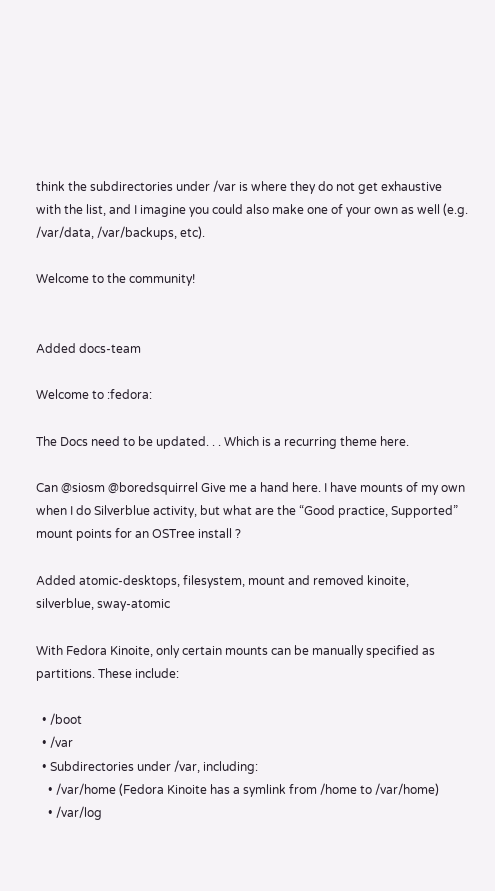think the subdirectories under /var is where they do not get exhaustive with the list, and I imagine you could also make one of your own as well (e.g. /var/data, /var/backups, etc).

Welcome to the community!


Added docs-team

Welcome to :fedora:

The Docs need to be updated. . . Which is a recurring theme here.

Can @siosm @boredsquirrel Give me a hand here. I have mounts of my own when I do Silverblue activity, but what are the “Good practice, Supported” mount points for an OSTree install ?

Added atomic-desktops, filesystem, mount and removed kinoite, silverblue, sway-atomic

With Fedora Kinoite, only certain mounts can be manually specified as partitions. These include:

  • /boot
  • /var
  • Subdirectories under /var, including:
    • /var/home (Fedora Kinoite has a symlink from /home to /var/home)
    • /var/log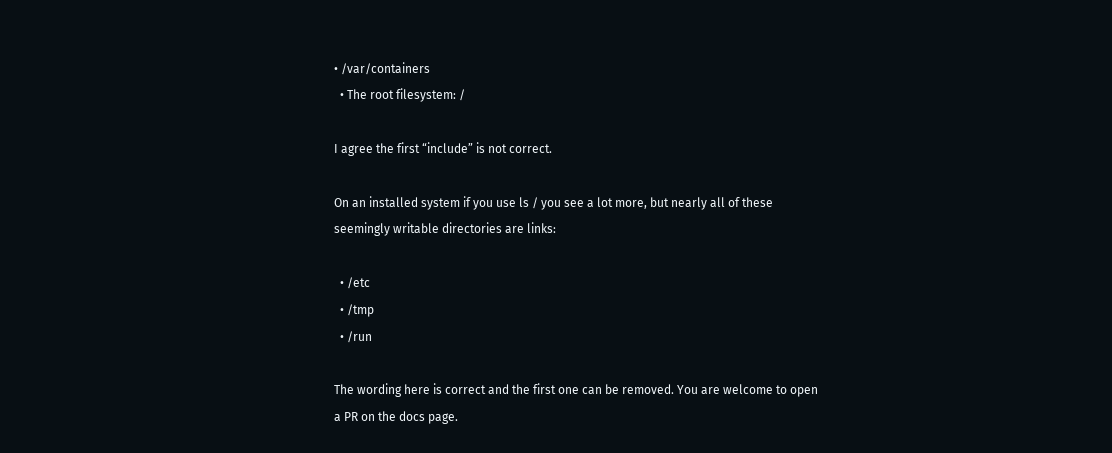• /var/containers
  • The root filesystem: /

I agree the first “include” is not correct.

On an installed system if you use ls / you see a lot more, but nearly all of these seemingly writable directories are links:

  • /etc
  • /tmp
  • /run

The wording here is correct and the first one can be removed. You are welcome to open a PR on the docs page.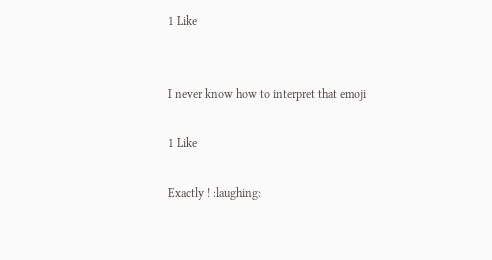1 Like


I never know how to interpret that emoji

1 Like

Exactly ! :laughing: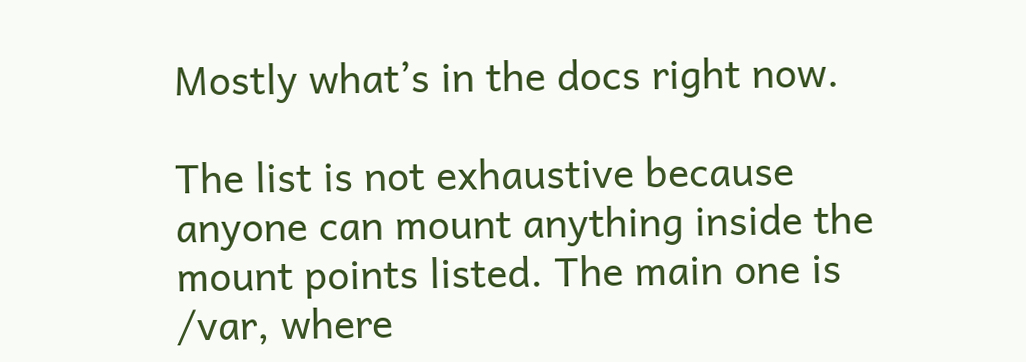Mostly what’s in the docs right now.

The list is not exhaustive because anyone can mount anything inside the mount points listed. The main one is /var, where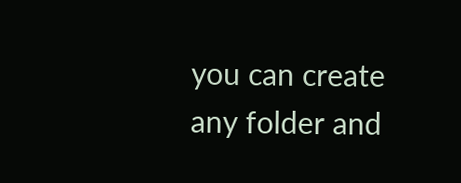you can create any folder and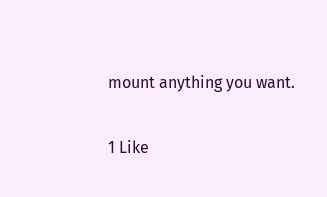mount anything you want.

1 Like